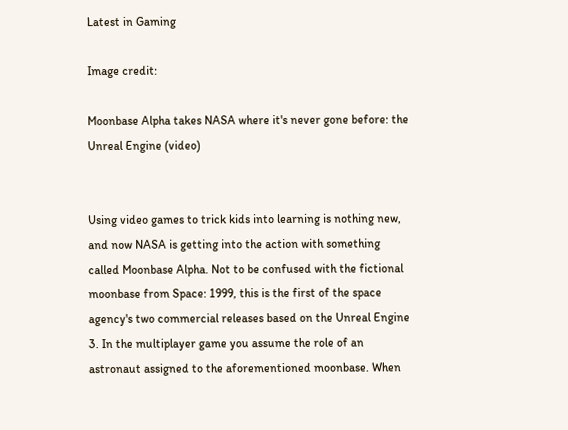Latest in Gaming

Image credit:

Moonbase Alpha takes NASA where it's never gone before: the Unreal Engine (video)


Using video games to trick kids into learning is nothing new, and now NASA is getting into the action with something called Moonbase Alpha. Not to be confused with the fictional moonbase from Space: 1999, this is the first of the space agency's two commercial releases based on the Unreal Engine 3. In the multiplayer game you assume the role of an astronaut assigned to the aforementioned moonbase. When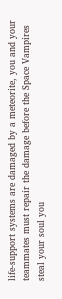life-support systems are damaged by a meteorite, you and your teammates must repair the damage before the Space Vampires steal your soul you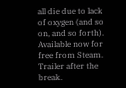all die due to lack of oxygen (and so on, and so forth). Available now for free from Steam. Trailer after the break.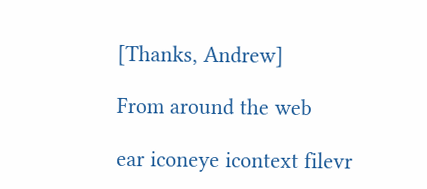[Thanks, Andrew]

From around the web

ear iconeye icontext filevr